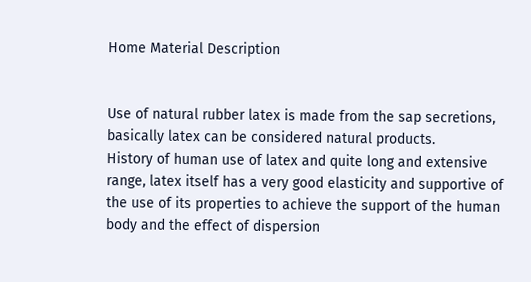Home Material Description


Use of natural rubber latex is made from the sap secretions, basically latex can be considered natural products.
History of human use of latex and quite long and extensive range, latex itself has a very good elasticity and supportive of the use of its properties to achieve the support of the human body and the effect of dispersion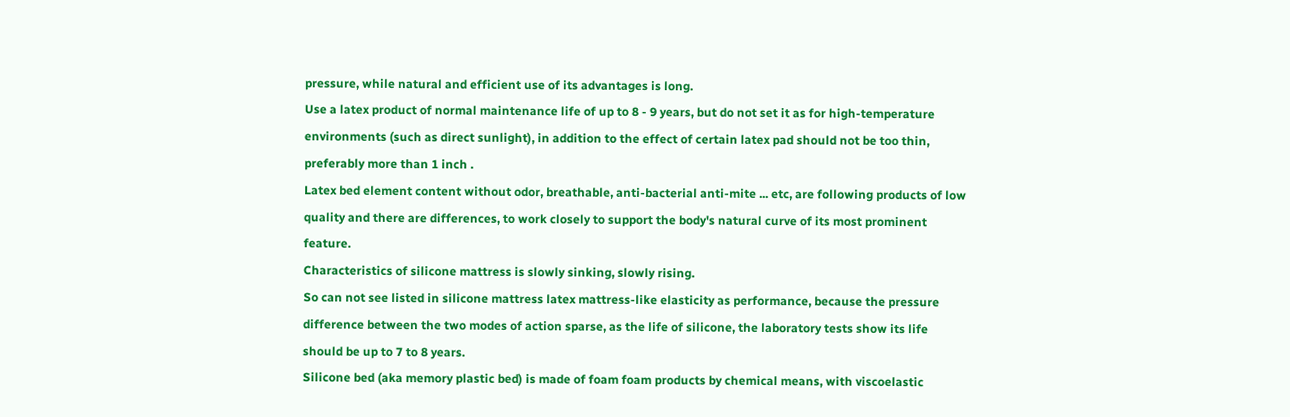pressure, while natural and efficient use of its advantages is long.
Use a latex product of normal maintenance life of up to 8 - 9 years, but do not set it as for high-temperature environments (such as direct sunlight), in addition to the effect of certain latex pad should not be too thin, preferably more than 1 inch .
Latex bed element content without odor, breathable, anti-bacterial anti-mite ... etc, are following products of low quality and there are differences, to work closely to support the body's natural curve of its most prominent feature.
Characteristics of silicone mattress is slowly sinking, slowly rising.
So can not see listed in silicone mattress latex mattress-like elasticity as performance, because the pressure difference between the two modes of action sparse, as the life of silicone, the laboratory tests show its life should be up to 7 to 8 years.
Silicone bed (aka memory plastic bed) is made of foam foam products by chemical means, with viscoelastic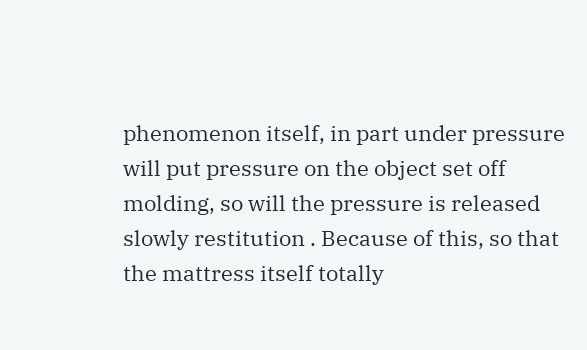phenomenon itself, in part under pressure will put pressure on the object set off molding, so will the pressure is released slowly restitution . Because of this, so that the mattress itself totally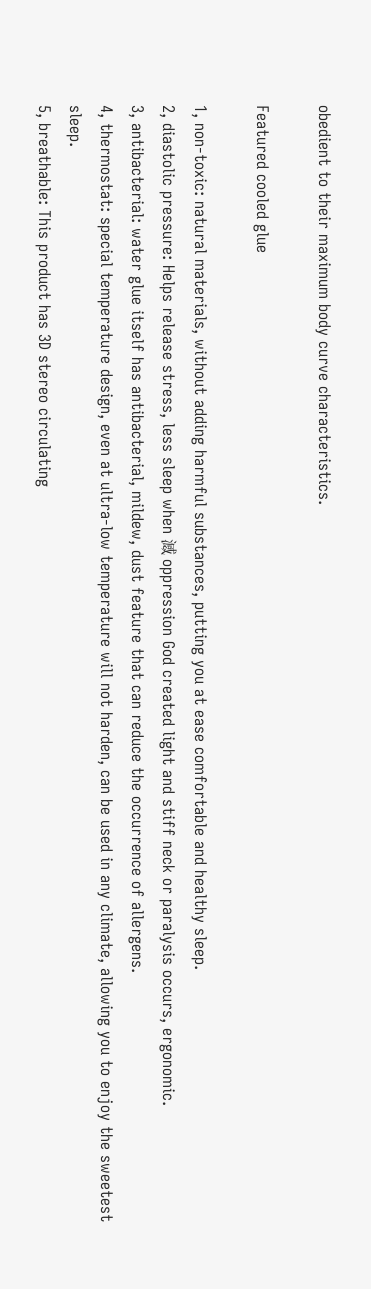obedient to their maximum body curve characteristics.

Featured cooled glue

1, non-toxic: natural materials, without adding harmful substances, putting you at ease comfortable and healthy sleep.
2, diastolic pressure: Helps release stress, less sleep when 澸 oppression God created light and stiff neck or paralysis occurs, ergonomic.
3, antibacterial: water glue itself has antibacterial, mildew, dust feature that can reduce the occurrence of allergens.
4, thermostat: special temperature design, even at ultra-low temperature will not harden, can be used in any climate, allowing you to enjoy the sweetest sleep.
5, breathable: This product has 3D stereo circulating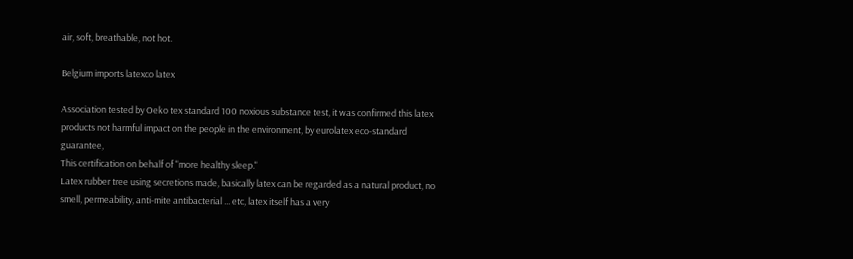air, soft, breathable, not hot.

Belgium imports latexco latex

Association tested by Oeko tex standard 100 noxious substance test, it was confirmed this latex products not harmful impact on the people in the environment, by eurolatex eco-standard guarantee,
This certification on behalf of "more healthy sleep."
Latex rubber tree using secretions made, basically latex can be regarded as a natural product, no smell, permeability, anti-mite antibacterial ... etc, latex itself has a very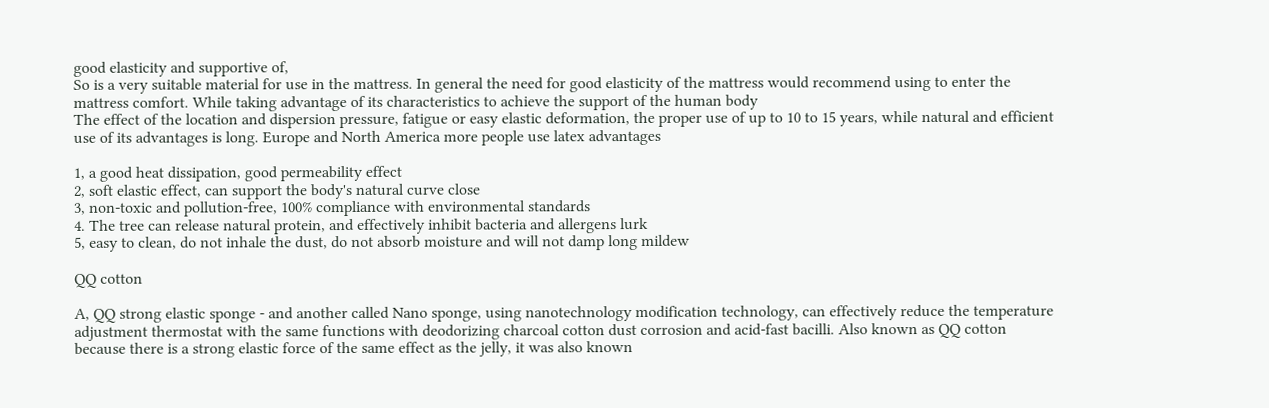good elasticity and supportive of,
So is a very suitable material for use in the mattress. In general the need for good elasticity of the mattress would recommend using to enter the mattress comfort. While taking advantage of its characteristics to achieve the support of the human body
The effect of the location and dispersion pressure, fatigue or easy elastic deformation, the proper use of up to 10 to 15 years, while natural and efficient use of its advantages is long. Europe and North America more people use latex advantages

1, a good heat dissipation, good permeability effect
2, soft elastic effect, can support the body's natural curve close
3, non-toxic and pollution-free, 100% compliance with environmental standards
4. The tree can release natural protein, and effectively inhibit bacteria and allergens lurk
5, easy to clean, do not inhale the dust, do not absorb moisture and will not damp long mildew

QQ cotton

A, QQ strong elastic sponge - and another called Nano sponge, using nanotechnology modification technology, can effectively reduce the temperature adjustment thermostat with the same functions with deodorizing charcoal cotton dust corrosion and acid-fast bacilli. Also known as QQ cotton because there is a strong elastic force of the same effect as the jelly, it was also known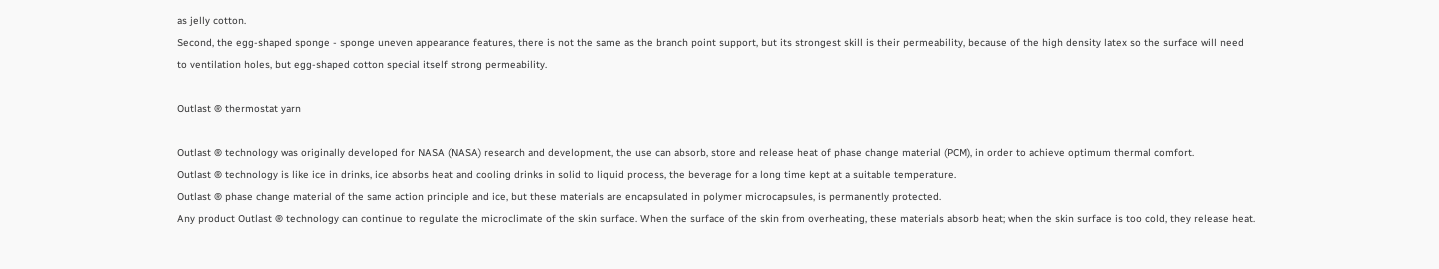as jelly cotton.
Second, the egg-shaped sponge - sponge uneven appearance features, there is not the same as the branch point support, but its strongest skill is their permeability, because of the high density latex so the surface will need to ventilation holes, but egg-shaped cotton special itself strong permeability.

Outlast ® thermostat yarn

Outlast ® technology was originally developed for NASA (NASA) research and development, the use can absorb, store and release heat of phase change material (PCM), in order to achieve optimum thermal comfort.
Outlast ® technology is like ice in drinks, ice absorbs heat and cooling drinks in solid to liquid process, the beverage for a long time kept at a suitable temperature.
Outlast ® phase change material of the same action principle and ice, but these materials are encapsulated in polymer microcapsules, is permanently protected.
Any product Outlast ® technology can continue to regulate the microclimate of the skin surface. When the surface of the skin from overheating, these materials absorb heat; when the skin surface is too cold, they release heat.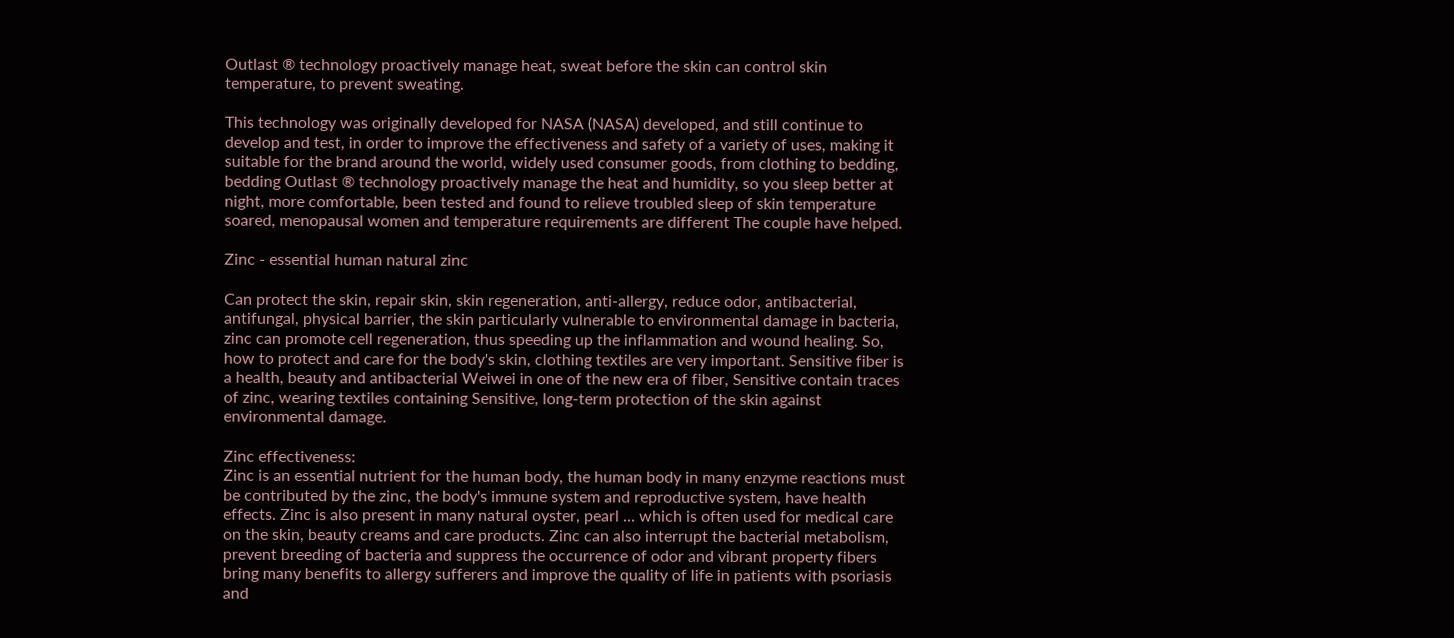Outlast ® technology proactively manage heat, sweat before the skin can control skin temperature, to prevent sweating.

This technology was originally developed for NASA (NASA) developed, and still continue to develop and test, in order to improve the effectiveness and safety of a variety of uses, making it suitable for the brand around the world, widely used consumer goods, from clothing to bedding, bedding Outlast ® technology proactively manage the heat and humidity, so you sleep better at night, more comfortable, been tested and found to relieve troubled sleep of skin temperature soared, menopausal women and temperature requirements are different The couple have helped.

Zinc - essential human natural zinc

Can protect the skin, repair skin, skin regeneration, anti-allergy, reduce odor, antibacterial, antifungal, physical barrier, the skin particularly vulnerable to environmental damage in bacteria, zinc can promote cell regeneration, thus speeding up the inflammation and wound healing. So, how to protect and care for the body's skin, clothing textiles are very important. Sensitive fiber is a health, beauty and antibacterial Weiwei in one of the new era of fiber, Sensitive contain traces of zinc, wearing textiles containing Sensitive, long-term protection of the skin against environmental damage.

Zinc effectiveness:
Zinc is an essential nutrient for the human body, the human body in many enzyme reactions must be contributed by the zinc, the body's immune system and reproductive system, have health effects. Zinc is also present in many natural oyster, pearl ... which is often used for medical care on the skin, beauty creams and care products. Zinc can also interrupt the bacterial metabolism, prevent breeding of bacteria and suppress the occurrence of odor and vibrant property fibers bring many benefits to allergy sufferers and improve the quality of life in patients with psoriasis and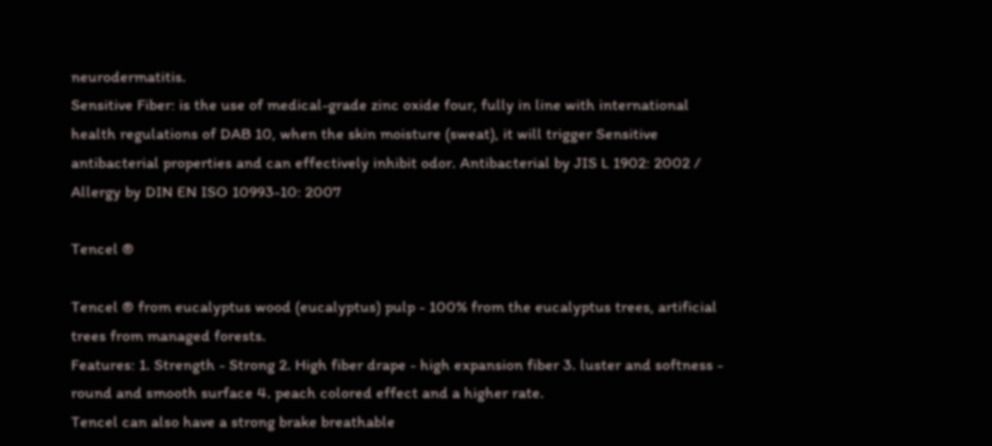neurodermatitis.
Sensitive Fiber: is the use of medical-grade zinc oxide four, fully in line with international health regulations of DAB 10, when the skin moisture (sweat), it will trigger Sensitive antibacterial properties and can effectively inhibit odor. Antibacterial by JIS L 1902: 2002 / Allergy by DIN EN ISO 10993-10: 2007

Tencel ®

Tencel ® from eucalyptus wood (eucalyptus) pulp - 100% from the eucalyptus trees, artificial trees from managed forests.
Features: 1. Strength - Strong 2. High fiber drape - high expansion fiber 3. luster and softness - round and smooth surface 4. peach colored effect and a higher rate.
Tencel can also have a strong brake breathable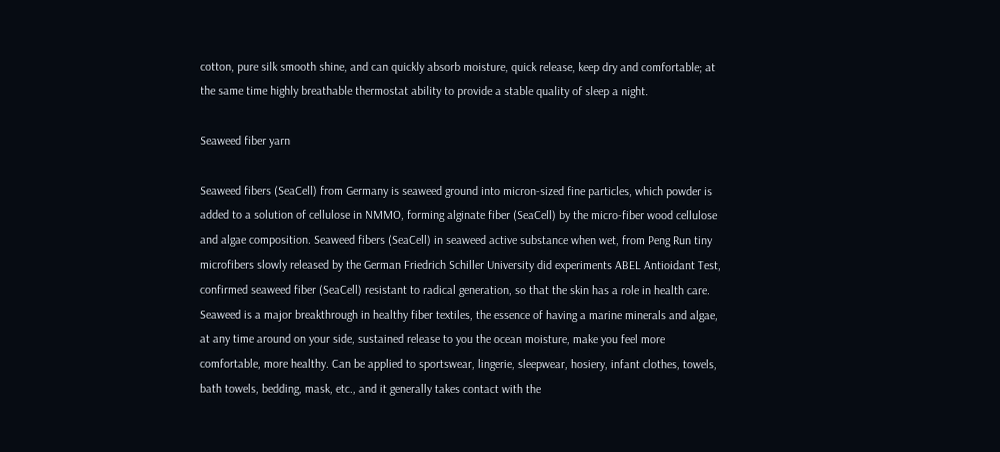cotton, pure silk smooth shine, and can quickly absorb moisture, quick release, keep dry and comfortable; at the same time highly breathable thermostat ability to provide a stable quality of sleep a night.

Seaweed fiber yarn

Seaweed fibers (SeaCell) from Germany is seaweed ground into micron-sized fine particles, which powder is added to a solution of cellulose in NMMO, forming alginate fiber (SeaCell) by the micro-fiber wood cellulose and algae composition. Seaweed fibers (SeaCell) in seaweed active substance when wet, from Peng Run tiny microfibers slowly released by the German Friedrich Schiller University did experiments ABEL Antioidant Test, confirmed seaweed fiber (SeaCell) resistant to radical generation, so that the skin has a role in health care.
Seaweed is a major breakthrough in healthy fiber textiles, the essence of having a marine minerals and algae, at any time around on your side, sustained release to you the ocean moisture, make you feel more comfortable, more healthy. Can be applied to sportswear, lingerie, sleepwear, hosiery, infant clothes, towels, bath towels, bedding, mask, etc., and it generally takes contact with the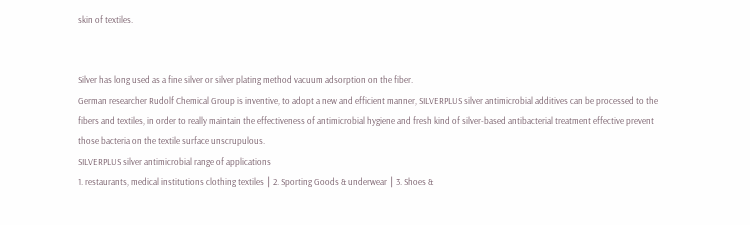skin of textiles.


Silver has long used as a fine silver or silver plating method vacuum adsorption on the fiber.
German researcher Rudolf Chemical Group is inventive, to adopt a new and efficient manner, SILVERPLUS silver antimicrobial additives can be processed to the fibers and textiles, in order to really maintain the effectiveness of antimicrobial hygiene and fresh kind of silver-based antibacterial treatment effective prevent those bacteria on the textile surface unscrupulous.
SILVERPLUS silver antimicrobial range of applications
1. restaurants, medical institutions clothing textiles │ 2. Sporting Goods & underwear │ 3. Shoes &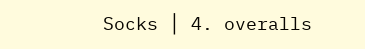Socks │ 4. overalls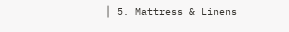│ 5. Mattress & Linens